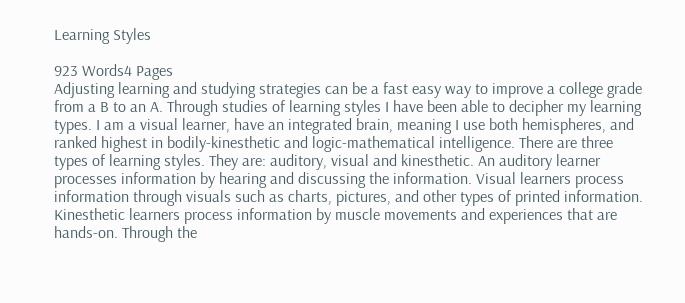Learning Styles

923 Words4 Pages
Adjusting learning and studying strategies can be a fast easy way to improve a college grade from a B to an A. Through studies of learning styles I have been able to decipher my learning types. I am a visual learner, have an integrated brain, meaning I use both hemispheres, and ranked highest in bodily-kinesthetic and logic-mathematical intelligence. There are three types of learning styles. They are: auditory, visual and kinesthetic. An auditory learner processes information by hearing and discussing the information. Visual learners process information through visuals such as charts, pictures, and other types of printed information. Kinesthetic learners process information by muscle movements and experiences that are hands-on. Through the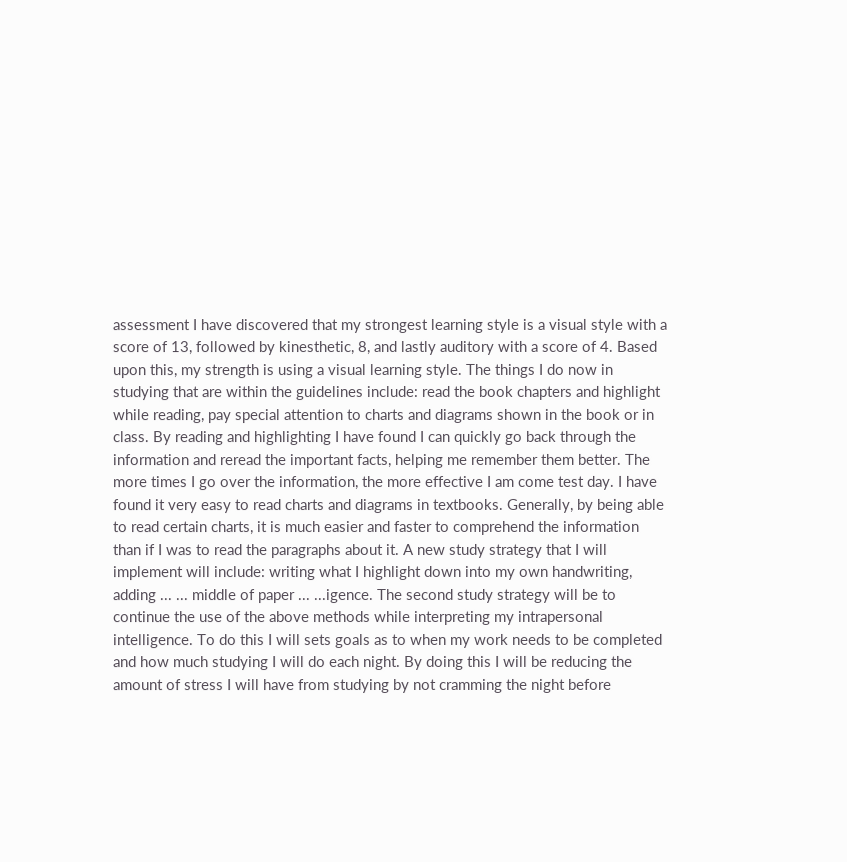assessment I have discovered that my strongest learning style is a visual style with a score of 13, followed by kinesthetic, 8, and lastly auditory with a score of 4. Based upon this, my strength is using a visual learning style. The things I do now in studying that are within the guidelines include: read the book chapters and highlight while reading, pay special attention to charts and diagrams shown in the book or in class. By reading and highlighting I have found I can quickly go back through the information and reread the important facts, helping me remember them better. The more times I go over the information, the more effective I am come test day. I have found it very easy to read charts and diagrams in textbooks. Generally, by being able to read certain charts, it is much easier and faster to comprehend the information than if I was to read the paragraphs about it. A new study strategy that I will implement will include: writing what I highlight down into my own handwriting, adding ... ... middle of paper ... ...igence. The second study strategy will be to continue the use of the above methods while interpreting my intrapersonal intelligence. To do this I will sets goals as to when my work needs to be completed and how much studying I will do each night. By doing this I will be reducing the amount of stress I will have from studying by not cramming the night before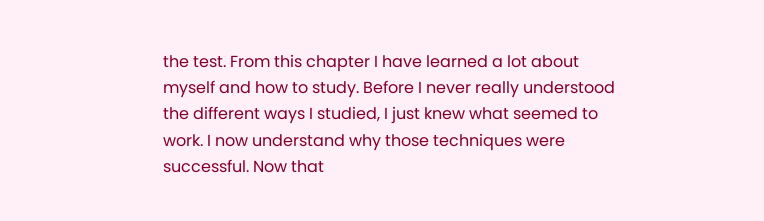the test. From this chapter I have learned a lot about myself and how to study. Before I never really understood the different ways I studied, I just knew what seemed to work. I now understand why those techniques were successful. Now that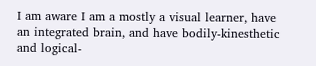I am aware I am a mostly a visual learner, have an integrated brain, and have bodily-kinesthetic and logical-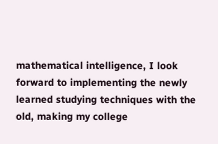mathematical intelligence, I look forward to implementing the newly learned studying techniques with the old, making my college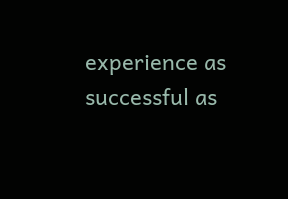experience as successful as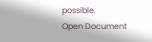possible.
Open Document